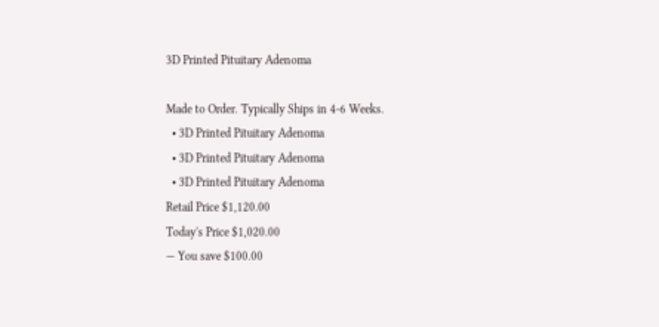3D Printed Pituitary Adenoma

Made to Order. Typically Ships in 4-6 Weeks.
  • 3D Printed Pituitary Adenoma
  • 3D Printed Pituitary Adenoma
  • 3D Printed Pituitary Adenoma
Retail Price $1,120.00
Today's Price $1,020.00
— You save $100.00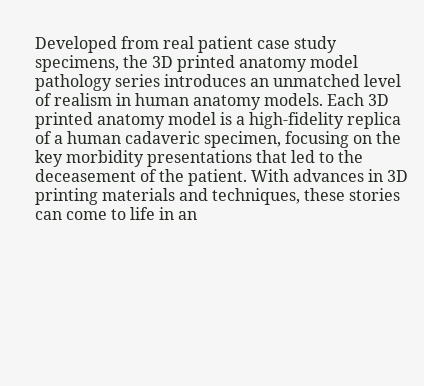Developed from real patient case study specimens, the 3D printed anatomy model pathology series introduces an unmatched level of realism in human anatomy models. Each 3D printed anatomy model is a high-fidelity replica of a human cadaveric specimen, focusing on the key morbidity presentations that led to the deceasement of the patient. With advances in 3D printing materials and techniques, these stories can come to life in an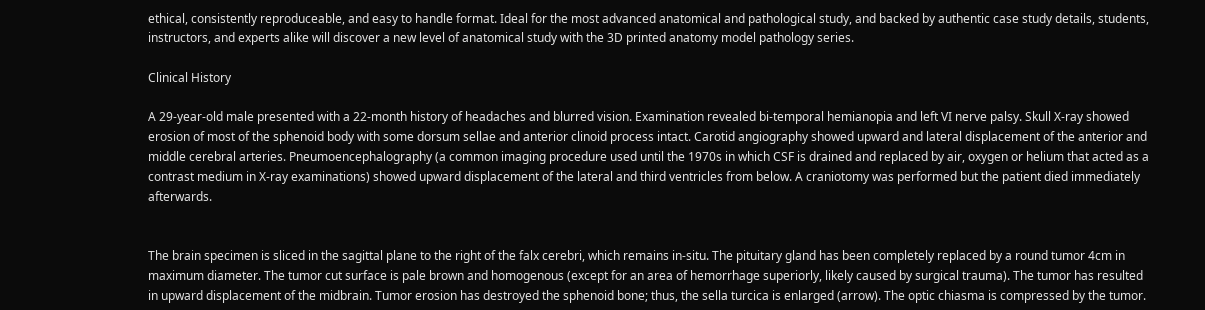ethical, consistently reproduceable, and easy to handle format. Ideal for the most advanced anatomical and pathological study, and backed by authentic case study details, students, instructors, and experts alike will discover a new level of anatomical study with the 3D printed anatomy model pathology series.

Clinical History

A 29-year-old male presented with a 22-month history of headaches and blurred vision. Examination revealed bi-temporal hemianopia and left VI nerve palsy. Skull X-ray showed erosion of most of the sphenoid body with some dorsum sellae and anterior clinoid process intact. Carotid angiography showed upward and lateral displacement of the anterior and middle cerebral arteries. Pneumoencephalography (a common imaging procedure used until the 1970s in which CSF is drained and replaced by air, oxygen or helium that acted as a contrast medium in X-ray examinations) showed upward displacement of the lateral and third ventricles from below. A craniotomy was performed but the patient died immediately afterwards.


The brain specimen is sliced in the sagittal plane to the right of the falx cerebri, which remains in-situ. The pituitary gland has been completely replaced by a round tumor 4cm in maximum diameter. The tumor cut surface is pale brown and homogenous (except for an area of hemorrhage superiorly, likely caused by surgical trauma). The tumor has resulted in upward displacement of the midbrain. Tumor erosion has destroyed the sphenoid bone; thus, the sella turcica is enlarged (arrow). The optic chiasma is compressed by the tumor.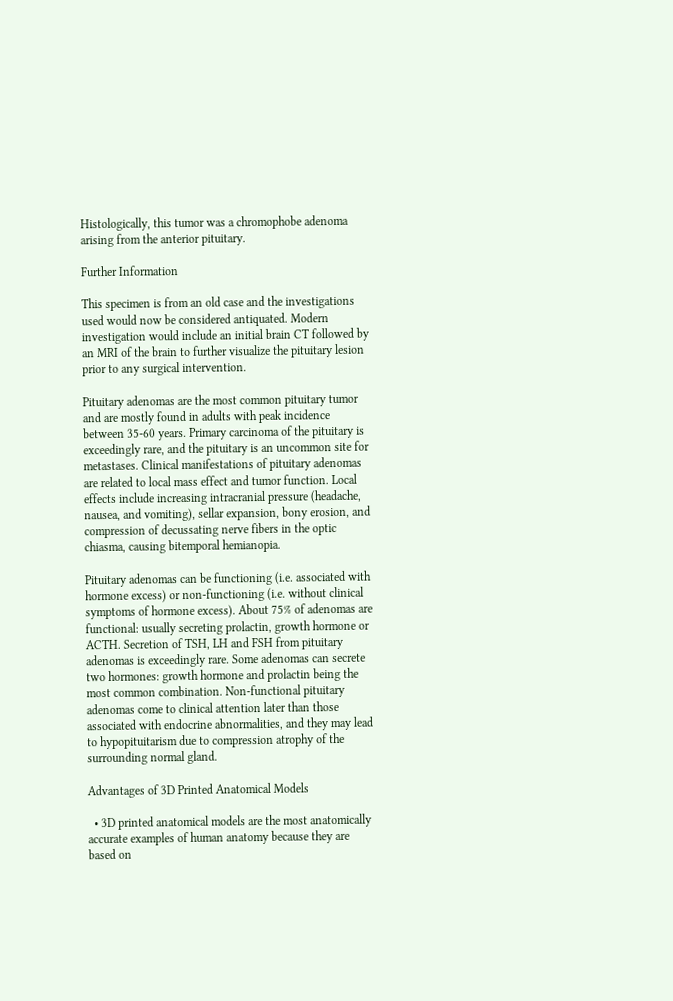Histologically, this tumor was a chromophobe adenoma arising from the anterior pituitary.

Further Information

This specimen is from an old case and the investigations used would now be considered antiquated. Modern investigation would include an initial brain CT followed by an MRI of the brain to further visualize the pituitary lesion prior to any surgical intervention.

Pituitary adenomas are the most common pituitary tumor and are mostly found in adults with peak incidence between 35-60 years. Primary carcinoma of the pituitary is exceedingly rare, and the pituitary is an uncommon site for metastases. Clinical manifestations of pituitary adenomas are related to local mass effect and tumor function. Local effects include increasing intracranial pressure (headache, nausea, and vomiting), sellar expansion, bony erosion, and compression of decussating nerve fibers in the optic chiasma, causing bitemporal hemianopia.

Pituitary adenomas can be functioning (i.e. associated with hormone excess) or non-functioning (i.e. without clinical symptoms of hormone excess). About 75% of adenomas are functional: usually secreting prolactin, growth hormone or ACTH. Secretion of TSH, LH and FSH from pituitary adenomas is exceedingly rare. Some adenomas can secrete two hormones: growth hormone and prolactin being the most common combination. Non-functional pituitary adenomas come to clinical attention later than those associated with endocrine abnormalities, and they may lead to hypopituitarism due to compression atrophy of the surrounding normal gland.

Advantages of 3D Printed Anatomical Models

  • 3D printed anatomical models are the most anatomically accurate examples of human anatomy because they are based on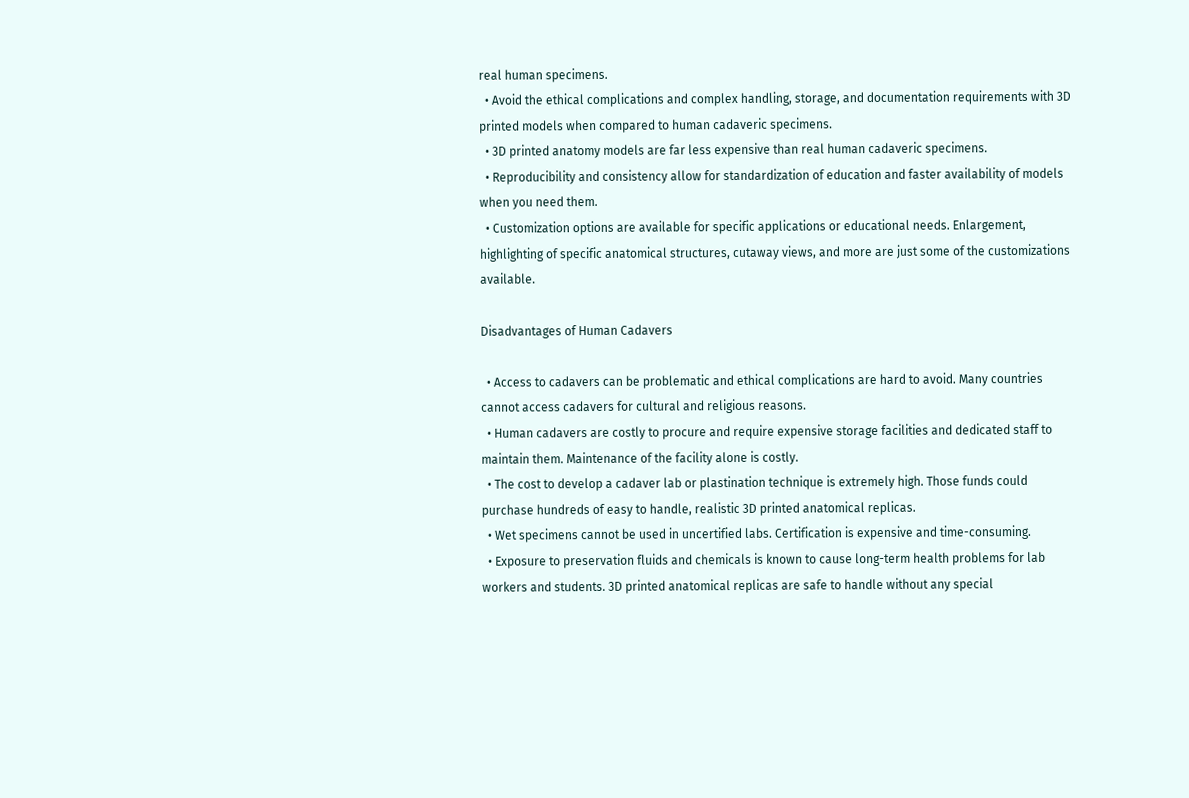real human specimens.
  • Avoid the ethical complications and complex handling, storage, and documentation requirements with 3D printed models when compared to human cadaveric specimens.
  • 3D printed anatomy models are far less expensive than real human cadaveric specimens.
  • Reproducibility and consistency allow for standardization of education and faster availability of models when you need them.
  • Customization options are available for specific applications or educational needs. Enlargement, highlighting of specific anatomical structures, cutaway views, and more are just some of the customizations available.

Disadvantages of Human Cadavers

  • Access to cadavers can be problematic and ethical complications are hard to avoid. Many countries cannot access cadavers for cultural and religious reasons.
  • Human cadavers are costly to procure and require expensive storage facilities and dedicated staff to maintain them. Maintenance of the facility alone is costly.
  • The cost to develop a cadaver lab or plastination technique is extremely high. Those funds could purchase hundreds of easy to handle, realistic 3D printed anatomical replicas.
  • Wet specimens cannot be used in uncertified labs. Certification is expensive and time-consuming.
  • Exposure to preservation fluids and chemicals is known to cause long-term health problems for lab workers and students. 3D printed anatomical replicas are safe to handle without any special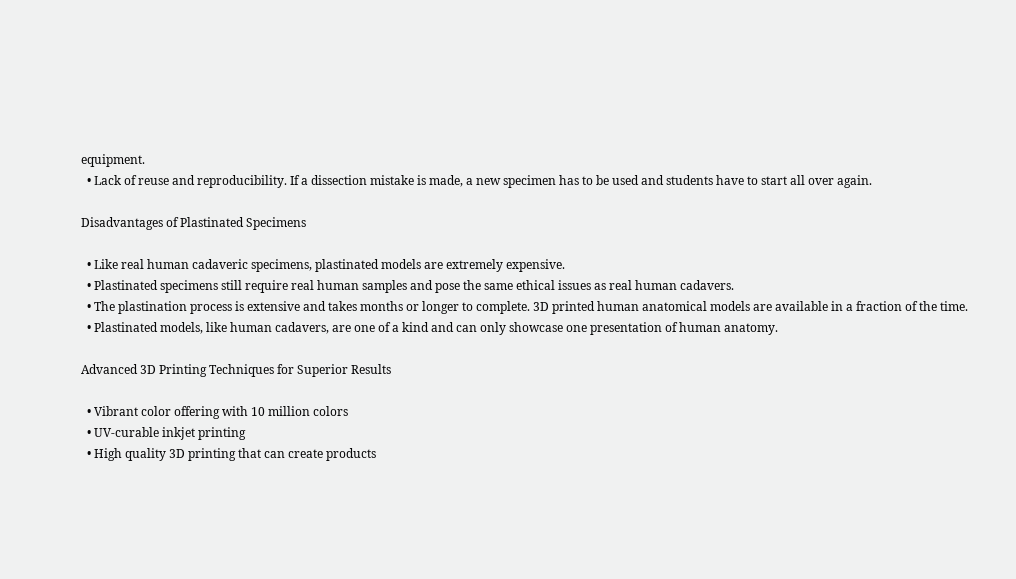equipment.
  • Lack of reuse and reproducibility. If a dissection mistake is made, a new specimen has to be used and students have to start all over again.

Disadvantages of Plastinated Specimens

  • Like real human cadaveric specimens, plastinated models are extremely expensive.
  • Plastinated specimens still require real human samples and pose the same ethical issues as real human cadavers.
  • The plastination process is extensive and takes months or longer to complete. 3D printed human anatomical models are available in a fraction of the time.
  • Plastinated models, like human cadavers, are one of a kind and can only showcase one presentation of human anatomy.

Advanced 3D Printing Techniques for Superior Results

  • Vibrant color offering with 10 million colors
  • UV-curable inkjet printing
  • High quality 3D printing that can create products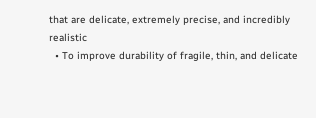that are delicate, extremely precise, and incredibly realistic
  • To improve durability of fragile, thin, and delicate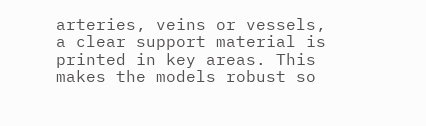arteries, veins or vessels, a clear support material is printed in key areas. This makes the models robust so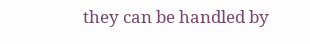they can be handled by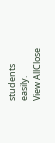students easily.
View AllClose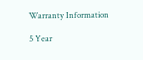Warranty Information

5 Year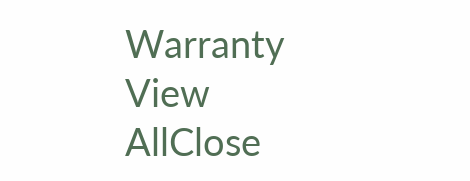Warranty
View AllClose